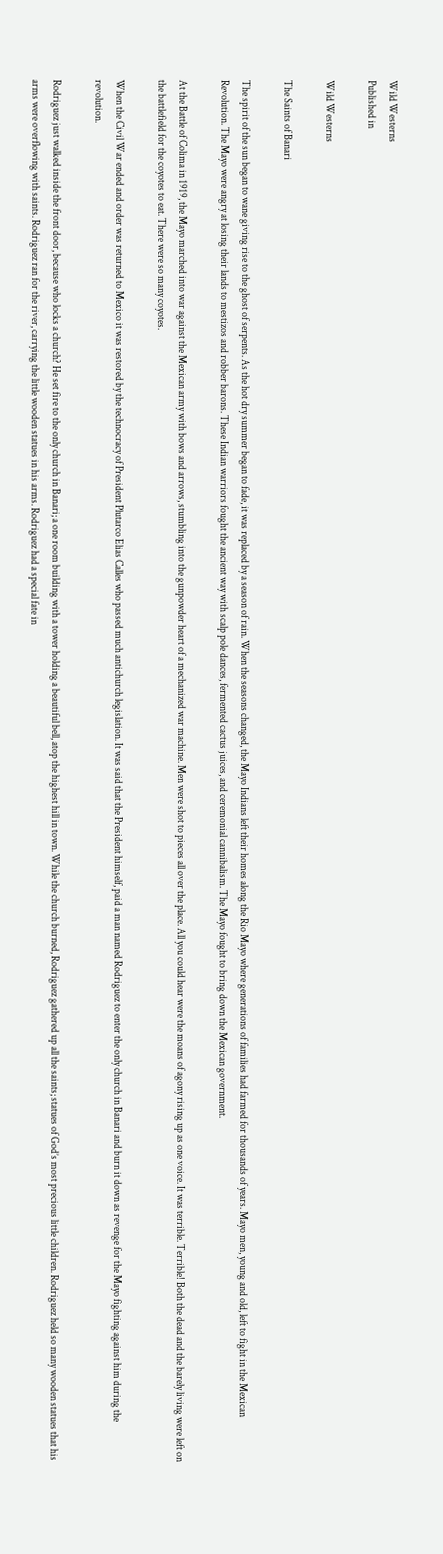Wild Westerns
Published in

Wild Westerns

The Saints of Banari

The spirit of the sun began to wane giving rise to the ghost of serpents. As the hot dry summer began to fade, it was replaced by a season of rain. When the seasons changed, the Mayo Indians left their homes along the Rio Mayo where generations of families had farmed for thousands of years. Mayo men, young and old, left to fight in the Mexican Revolution. The Mayo were angry at losing their lands to mestizos and robber barons. These Indian warriors fought the ancient way with scalp pole dances, fermented cactus juices, and ceremonial cannibalism. The Mayo fought to bring down the Mexican government.

At the Battle of Colima in 1919, the Mayo marched into war against the Mexican army with bows and arrows, stumbling into the gunpowder heart of a mechanized war machine. Men were shot to pieces all over the place. All you could hear were the moans of agony rising up as one voice. It was terrible. Terrible! Both the dead and the barely living were left on the battlefield for the coyotes to eat. There were so many coyotes.

When the Civil War ended and order was returned to Mexico it was restored by the technocracy of President Plutarco Elias Calles who passed much antichurch legislation. It was said that the President himself, paid a man named Rodriguez to enter the only church in Banari and burn it down as revenge for the Mayo fighting against him during the revolution.

Rodriguez just walked inside the front door, because who locks a church? He set fire to the only church in Banari; a one room building with a tower holding a beautiful bell, atop the highest hill in town. While the church burned, Rodriguez gathered up all the saints; statues of God’s most precious little children. Rodriguez held so many wooden statues that his arms were overflowing with saints. Rodriguez ran for the river, carrying the little wooden statues in his arms. Rodriguez had a special fate in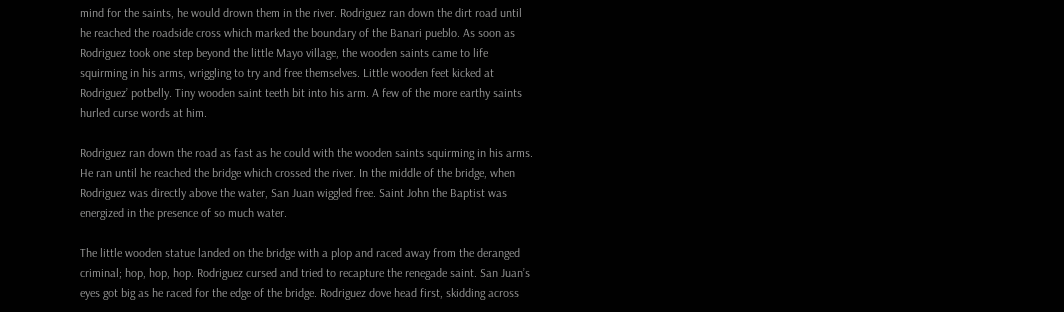mind for the saints, he would drown them in the river. Rodriguez ran down the dirt road until he reached the roadside cross which marked the boundary of the Banari pueblo. As soon as Rodriguez took one step beyond the little Mayo village, the wooden saints came to life squirming in his arms, wriggling to try and free themselves. Little wooden feet kicked at Rodriguez’ potbelly. Tiny wooden saint teeth bit into his arm. A few of the more earthy saints hurled curse words at him.

Rodriguez ran down the road as fast as he could with the wooden saints squirming in his arms. He ran until he reached the bridge which crossed the river. In the middle of the bridge, when Rodriguez was directly above the water, San Juan wiggled free. Saint John the Baptist was energized in the presence of so much water.

The little wooden statue landed on the bridge with a plop and raced away from the deranged criminal; hop, hop, hop. Rodriguez cursed and tried to recapture the renegade saint. San Juan’s eyes got big as he raced for the edge of the bridge. Rodriguez dove head first, skidding across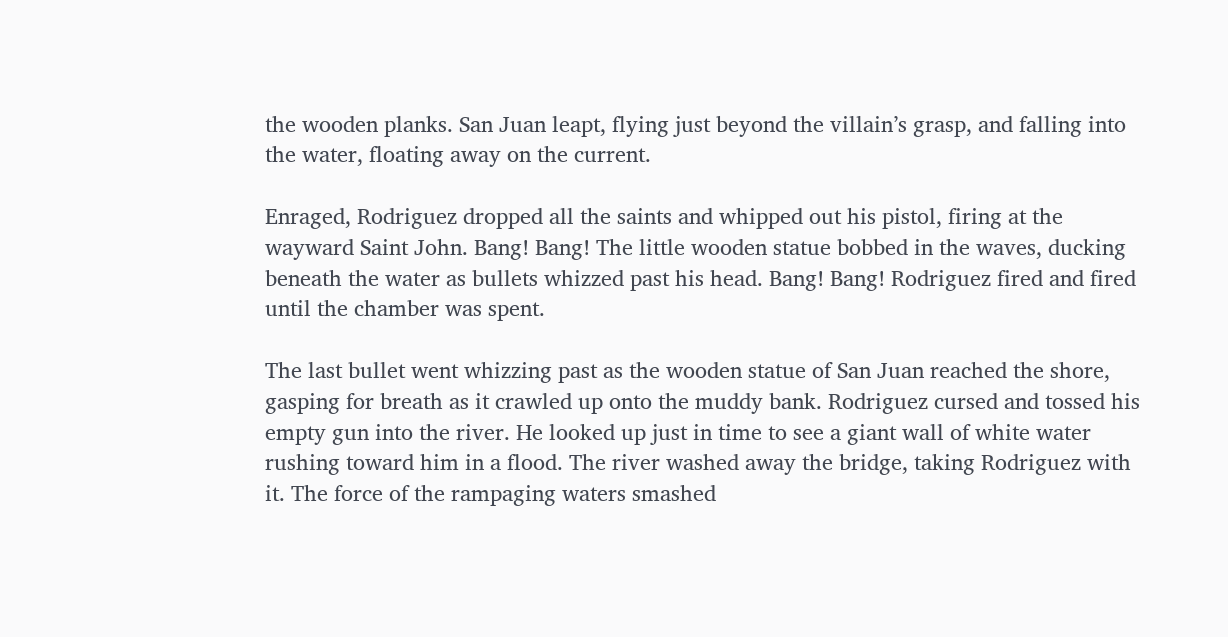the wooden planks. San Juan leapt, flying just beyond the villain’s grasp, and falling into the water, floating away on the current.

Enraged, Rodriguez dropped all the saints and whipped out his pistol, firing at the wayward Saint John. Bang! Bang! The little wooden statue bobbed in the waves, ducking beneath the water as bullets whizzed past his head. Bang! Bang! Rodriguez fired and fired until the chamber was spent.

The last bullet went whizzing past as the wooden statue of San Juan reached the shore, gasping for breath as it crawled up onto the muddy bank. Rodriguez cursed and tossed his empty gun into the river. He looked up just in time to see a giant wall of white water rushing toward him in a flood. The river washed away the bridge, taking Rodriguez with it. The force of the rampaging waters smashed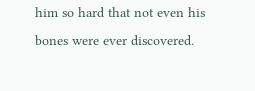him so hard that not even his bones were ever discovered.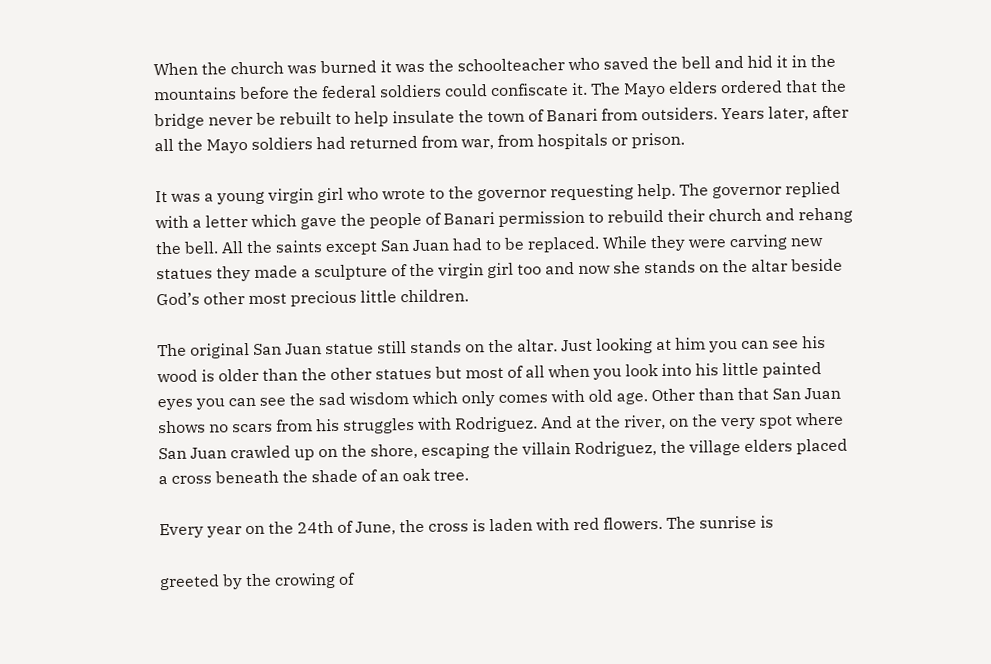When the church was burned it was the schoolteacher who saved the bell and hid it in the mountains before the federal soldiers could confiscate it. The Mayo elders ordered that the bridge never be rebuilt to help insulate the town of Banari from outsiders. Years later, after all the Mayo soldiers had returned from war, from hospitals or prison.

It was a young virgin girl who wrote to the governor requesting help. The governor replied with a letter which gave the people of Banari permission to rebuild their church and rehang the bell. All the saints except San Juan had to be replaced. While they were carving new statues they made a sculpture of the virgin girl too and now she stands on the altar beside God’s other most precious little children.

The original San Juan statue still stands on the altar. Just looking at him you can see his wood is older than the other statues but most of all when you look into his little painted eyes you can see the sad wisdom which only comes with old age. Other than that San Juan shows no scars from his struggles with Rodriguez. And at the river, on the very spot where San Juan crawled up on the shore, escaping the villain Rodriguez, the village elders placed a cross beneath the shade of an oak tree.

Every year on the 24th of June, the cross is laden with red flowers. The sunrise is

greeted by the crowing of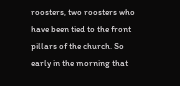roosters, two roosters who have been tied to the front pillars of the church. So early in the morning that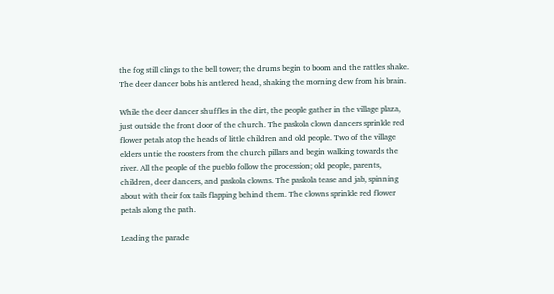the fog still clings to the bell tower; the drums begin to boom and the rattles shake. The deer dancer bobs his antlered head, shaking the morning dew from his brain.

While the deer dancer shuffles in the dirt, the people gather in the village plaza, just outside the front door of the church. The paskola clown dancers sprinkle red flower petals atop the heads of little children and old people. Two of the village elders untie the roosters from the church pillars and begin walking towards the river. All the people of the pueblo follow the procession; old people, parents, children, deer dancers, and paskola clowns. The paskola tease and jab, spinning about with their fox tails flapping behind them. The clowns sprinkle red flower petals along the path.

Leading the parade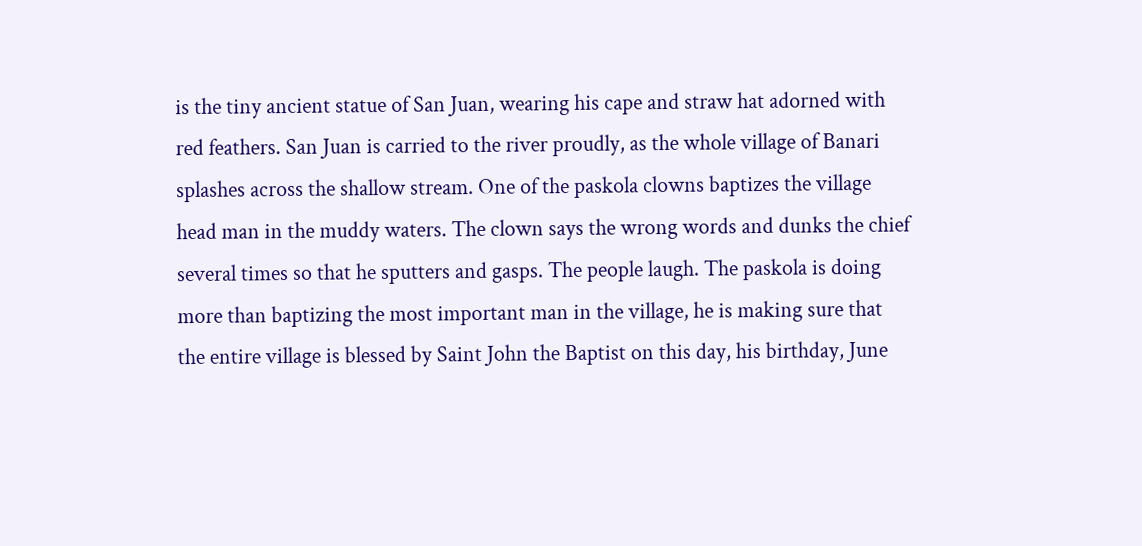is the tiny ancient statue of San Juan, wearing his cape and straw hat adorned with red feathers. San Juan is carried to the river proudly, as the whole village of Banari splashes across the shallow stream. One of the paskola clowns baptizes the village head man in the muddy waters. The clown says the wrong words and dunks the chief several times so that he sputters and gasps. The people laugh. The paskola is doing more than baptizing the most important man in the village, he is making sure that the entire village is blessed by Saint John the Baptist on this day, his birthday, June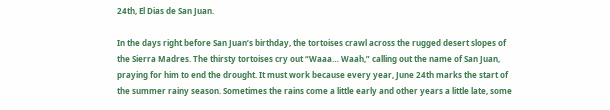24th, El Dias de San Juan.

In the days right before San Juan’s birthday, the tortoises crawl across the rugged desert slopes of the Sierra Madres. The thirsty tortoises cry out “Waaa… Waah,” calling out the name of San Juan, praying for him to end the drought. It must work because every year, June 24th marks the start of the summer rainy season. Sometimes the rains come a little early and other years a little late, some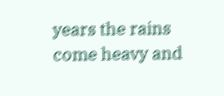years the rains come heavy and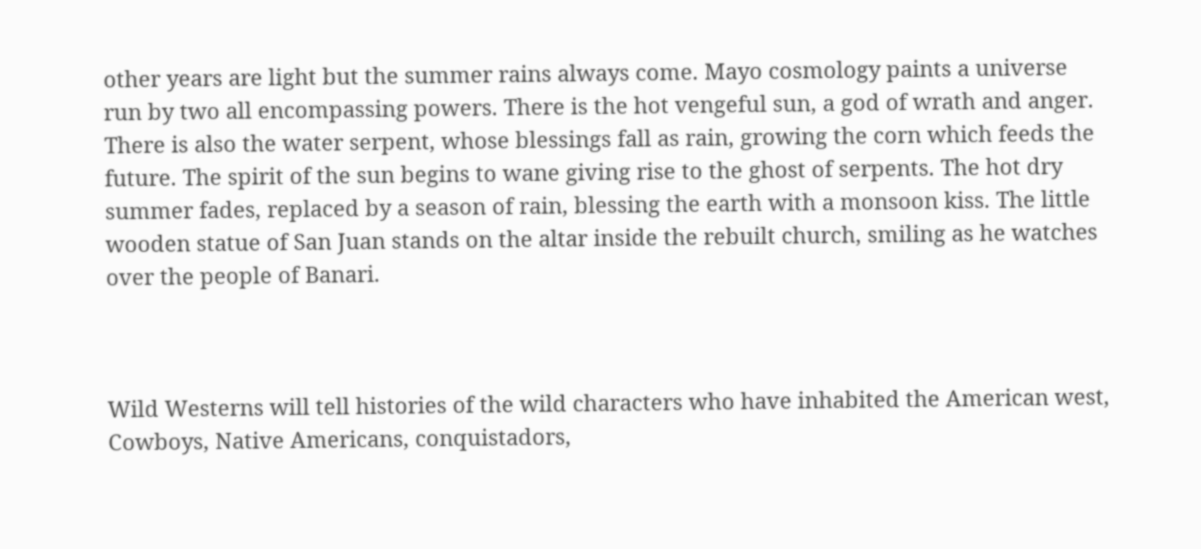other years are light but the summer rains always come. Mayo cosmology paints a universe run by two all encompassing powers. There is the hot vengeful sun, a god of wrath and anger. There is also the water serpent, whose blessings fall as rain, growing the corn which feeds the future. The spirit of the sun begins to wane giving rise to the ghost of serpents. The hot dry summer fades, replaced by a season of rain, blessing the earth with a monsoon kiss. The little wooden statue of San Juan stands on the altar inside the rebuilt church, smiling as he watches over the people of Banari.



Wild Westerns will tell histories of the wild characters who have inhabited the American west, Cowboys, Native Americans, conquistadors,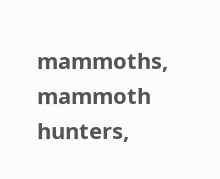mammoths, mammoth hunters,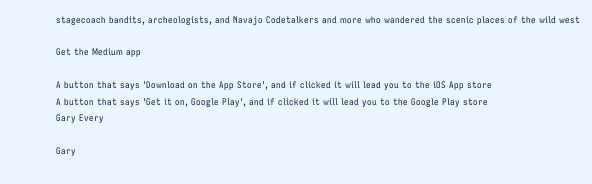stagecoach bandits, archeologists, and Navajo Codetalkers and more who wandered the scenic places of the wild west

Get the Medium app

A button that says 'Download on the App Store', and if clicked it will lead you to the iOS App store
A button that says 'Get it on, Google Play', and if clicked it will lead you to the Google Play store
Gary Every

Gary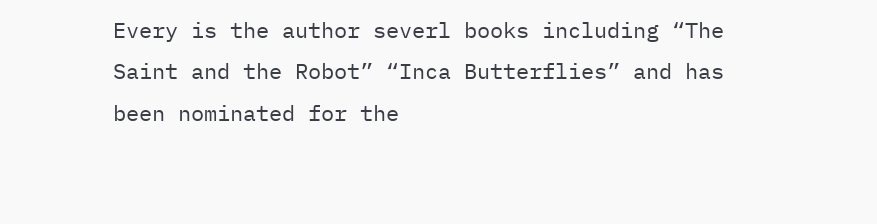Every is the author severl books including “The Saint and the Robot” “Inca Butterflies” and has been nominated for the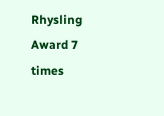Rhysling Award 7 times